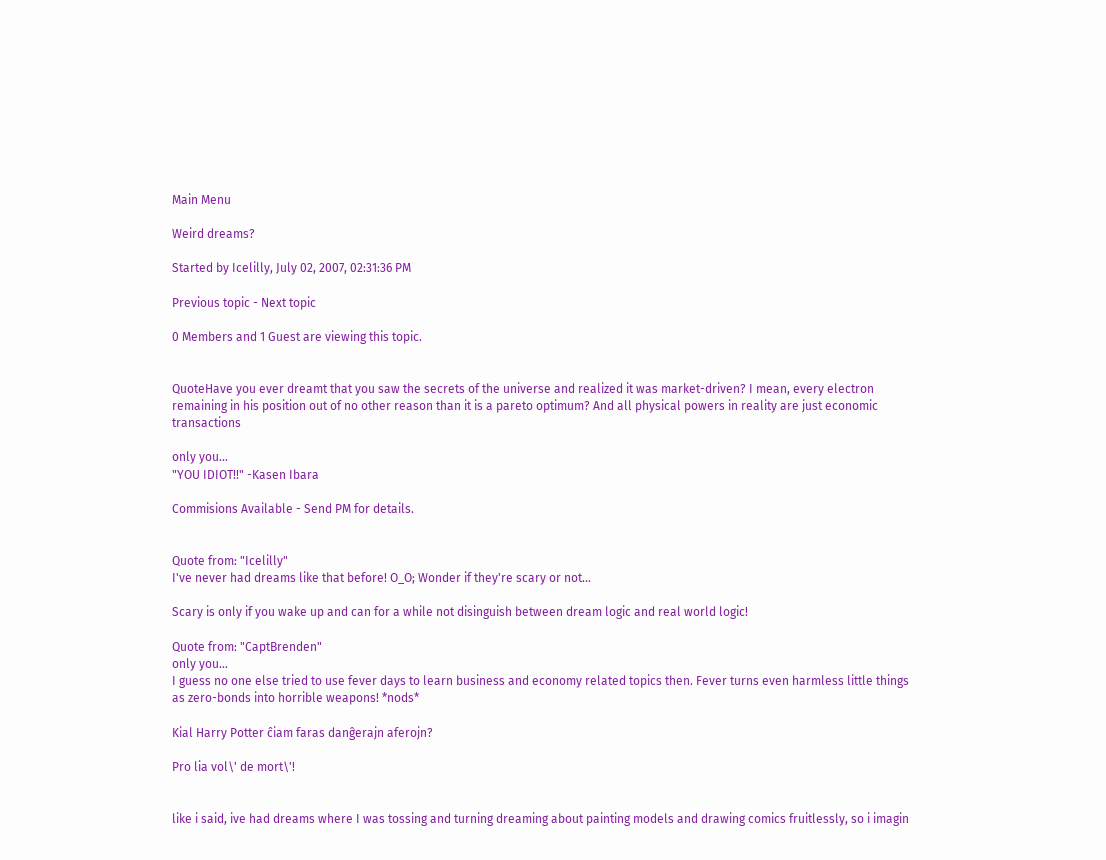Main Menu

Weird dreams?

Started by Icelilly, July 02, 2007, 02:31:36 PM

Previous topic - Next topic

0 Members and 1 Guest are viewing this topic.


QuoteHave you ever dreamt that you saw the secrets of the universe and realized it was market-driven? I mean, every electron remaining in his position out of no other reason than it is a pareto optimum? And all physical powers in reality are just economic transactions

only you...
"YOU IDIOT!!" -Kasen Ibara

Commisions Available - Send PM for details.


Quote from: "Icelilly"
I've never had dreams like that before! O_O; Wonder if they're scary or not...

Scary is only if you wake up and can for a while not disinguish between dream logic and real world logic!

Quote from: "CaptBrenden"
only you...
I guess no one else tried to use fever days to learn business and economy related topics then. Fever turns even harmless little things as zero-bonds into horrible weapons! *nods*

Kial Harry Potter ĉiam faras danĝerajn aferojn?

Pro lia vol\' de mort\'!


like i said, ive had dreams where I was tossing and turning dreaming about painting models and drawing comics fruitlessly, so i imagin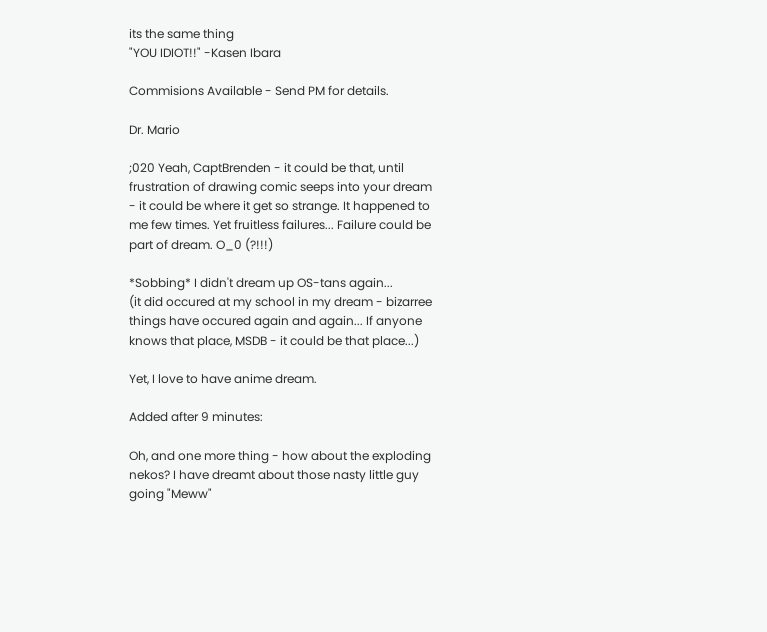its the same thing
"YOU IDIOT!!" -Kasen Ibara

Commisions Available - Send PM for details.

Dr. Mario

;020 Yeah, CaptBrenden - it could be that, until frustration of drawing comic seeps into your dream - it could be where it get so strange. It happened to me few times. Yet fruitless failures... Failure could be part of dream. O_0 (?!!!)

*Sobbing* I didn't dream up OS-tans again...
(it did occured at my school in my dream - bizarree things have occured again and again... If anyone knows that place, MSDB - it could be that place...)

Yet, I love to have anime dream.

Added after 9 minutes:

Oh, and one more thing - how about the exploding nekos? I have dreamt about those nasty little guy going "Meww"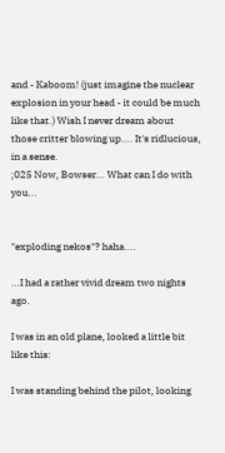and - Kaboom! (just imagine the nuclear explosion in your head - it could be much like that.) Wish I never dream about those critter blowing up.... It's ridlucious, in a sense.
;025 Now, Bowser... What can I do with you...


"exploding nekos"? haha....

...I had a rather vivid dream two nights ago.

I was in an old plane, looked a little bit like this:

I was standing behind the pilot, looking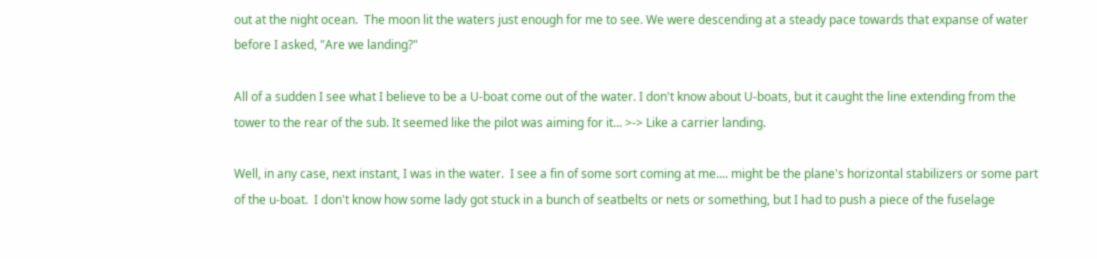out at the night ocean.  The moon lit the waters just enough for me to see. We were descending at a steady pace towards that expanse of water before I asked, "Are we landing?"

All of a sudden I see what I believe to be a U-boat come out of the water. I don't know about U-boats, but it caught the line extending from the tower to the rear of the sub. It seemed like the pilot was aiming for it... >-> Like a carrier landing.

Well, in any case, next instant, I was in the water.  I see a fin of some sort coming at me.... might be the plane's horizontal stabilizers or some part of the u-boat.  I don't know how some lady got stuck in a bunch of seatbelts or nets or something, but I had to push a piece of the fuselage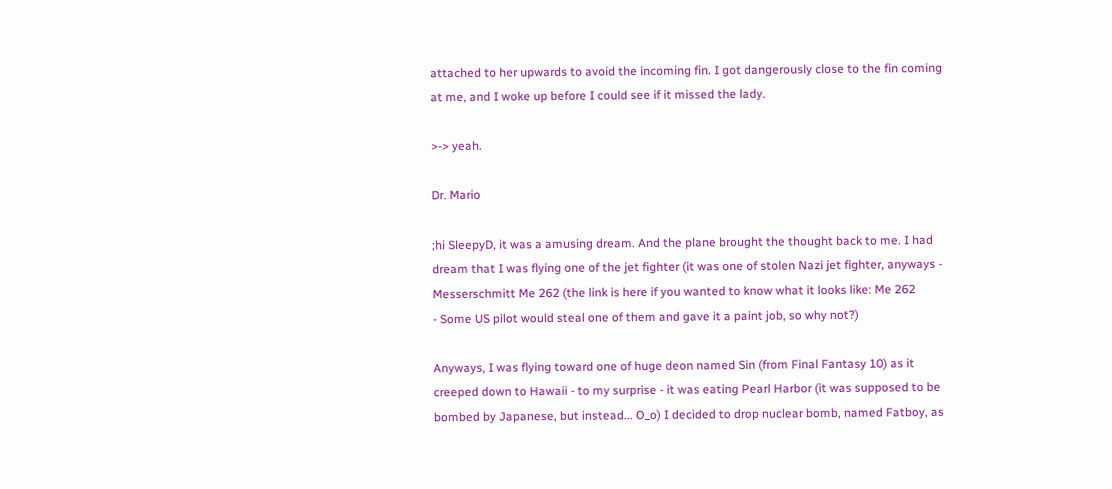attached to her upwards to avoid the incoming fin. I got dangerously close to the fin coming at me, and I woke up before I could see if it missed the lady.

>-> yeah.

Dr. Mario

;hi SleepyD, it was a amusing dream. And the plane brought the thought back to me. I had dream that I was flying one of the jet fighter (it was one of stolen Nazi jet fighter, anyways - Messerschmitt Me 262 (the link is here if you wanted to know what it looks like: Me 262
- Some US pilot would steal one of them and gave it a paint job, so why not?)

Anyways, I was flying toward one of huge deon named Sin (from Final Fantasy 10) as it creeped down to Hawaii - to my surprise - it was eating Pearl Harbor (it was supposed to be bombed by Japanese, but instead... O_o) I decided to drop nuclear bomb, named Fatboy, as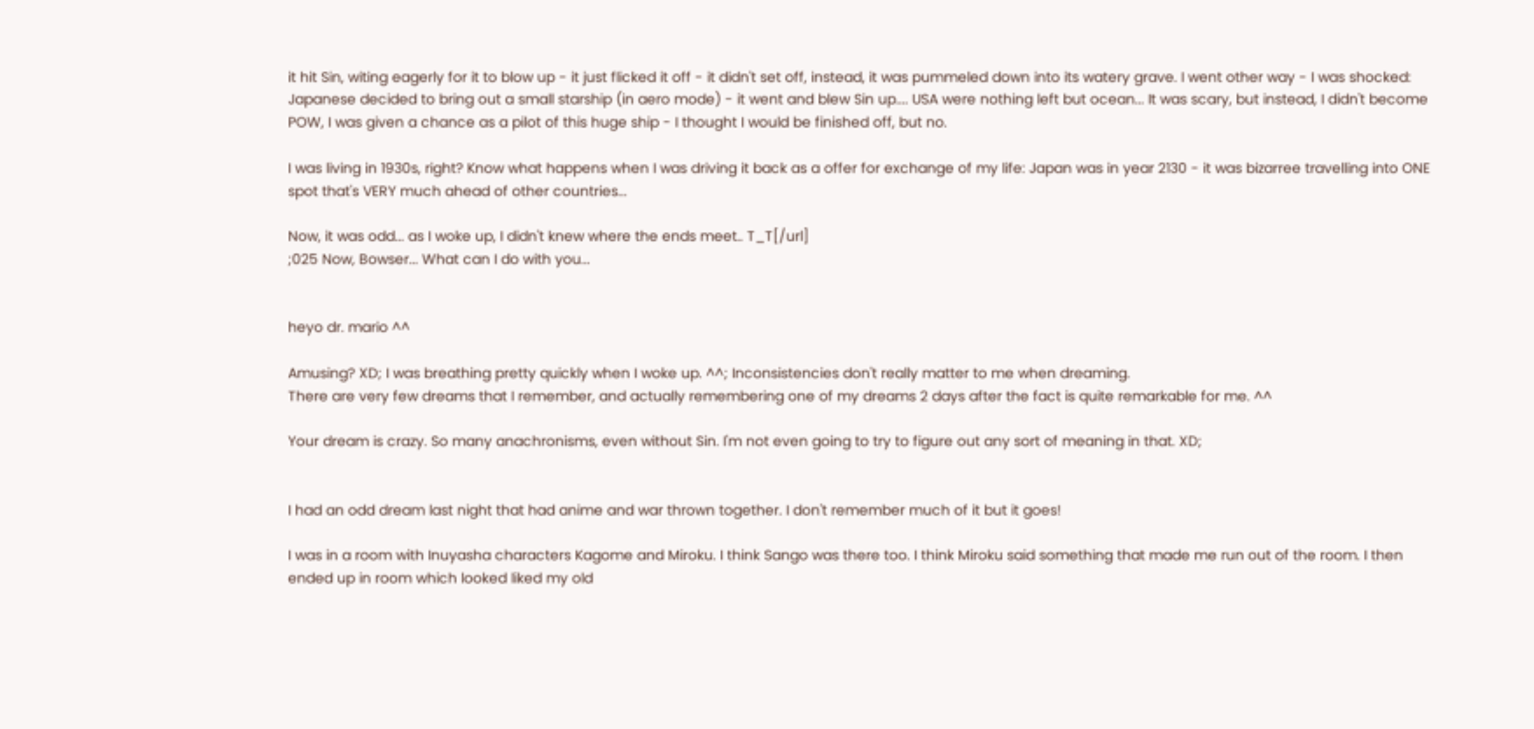it hit Sin, witing eagerly for it to blow up - it just flicked it off - it didn't set off, instead, it was pummeled down into its watery grave. I went other way - I was shocked: Japanese decided to bring out a small starship (in aero mode) - it went and blew Sin up.... USA were nothing left but ocean... It was scary, but instead, I didn't become POW, I was given a chance as a pilot of this huge ship - I thought I would be finished off, but no.

I was living in 1930s, right? Know what happens when I was driving it back as a offer for exchange of my life: Japan was in year 2130 - it was bizarree travelling into ONE spot that's VERY much ahead of other countries...

Now, it was odd... as I woke up, I didn't knew where the ends meet.. T_T[/url]
;025 Now, Bowser... What can I do with you...


heyo dr. mario ^^

Amusing? XD; I was breathing pretty quickly when I woke up. ^^; Inconsistencies don't really matter to me when dreaming.
There are very few dreams that I remember, and actually remembering one of my dreams 2 days after the fact is quite remarkable for me. ^^

Your dream is crazy. So many anachronisms, even without Sin. I'm not even going to try to figure out any sort of meaning in that. XD;


I had an odd dream last night that had anime and war thrown together. I don't remember much of it but it goes!

I was in a room with Inuyasha characters Kagome and Miroku. I think Sango was there too. I think Miroku said something that made me run out of the room. I then ended up in room which looked liked my old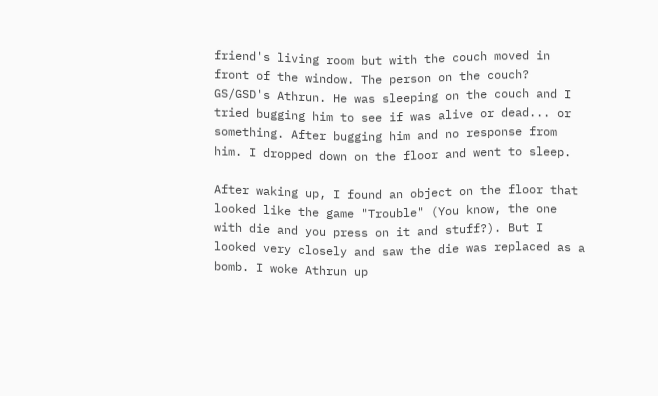friend's living room but with the couch moved in front of the window. The person on the couch? GS/GSD's Athrun. He was sleeping on the couch and I tried bugging him to see if was alive or dead... or something. After bugging him and no response from him. I dropped down on the floor and went to sleep.

After waking up, I found an object on the floor that looked like the game "Trouble" (You know, the one with die and you press on it and stuff?). But I looked very closely and saw the die was replaced as a bomb. I woke Athrun up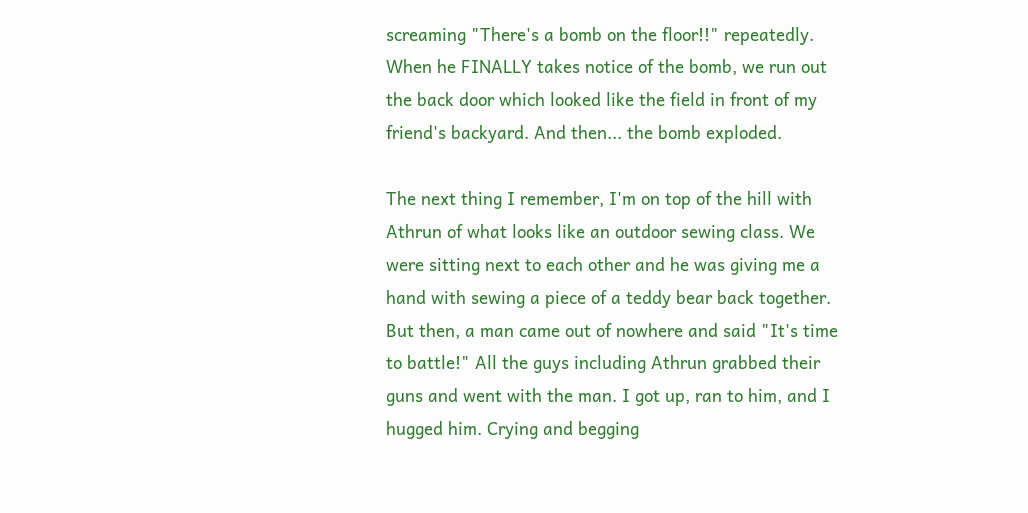screaming "There's a bomb on the floor!!" repeatedly. When he FINALLY takes notice of the bomb, we run out the back door which looked like the field in front of my friend's backyard. And then... the bomb exploded.

The next thing I remember, I'm on top of the hill with Athrun of what looks like an outdoor sewing class. We were sitting next to each other and he was giving me a hand with sewing a piece of a teddy bear back together. But then, a man came out of nowhere and said "It's time to battle!" All the guys including Athrun grabbed their guns and went with the man. I got up, ran to him, and I hugged him. Crying and begging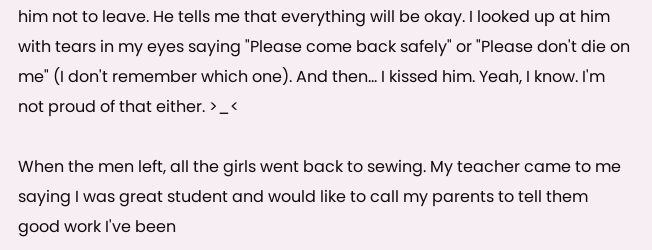him not to leave. He tells me that everything will be okay. I looked up at him with tears in my eyes saying "Please come back safely" or "Please don't die on me" (I don't remember which one). And then... I kissed him. Yeah, I know. I'm not proud of that either. >_<

When the men left, all the girls went back to sewing. My teacher came to me saying I was great student and would like to call my parents to tell them good work I've been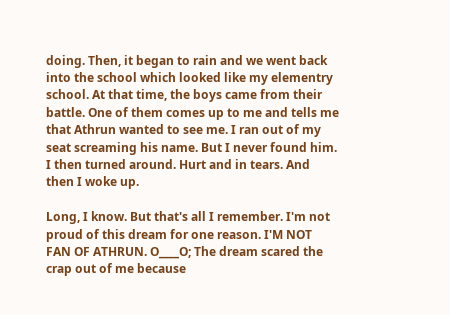doing. Then, it began to rain and we went back into the school which looked like my elementry school. At that time, the boys came from their battle. One of them comes up to me and tells me that Athrun wanted to see me. I ran out of my seat screaming his name. But I never found him. I then turned around. Hurt and in tears. And then I woke up.

Long, I know. But that's all I remember. I'm not proud of this dream for one reason. I'M NOT FAN OF ATHRUN. O____O; The dream scared the crap out of me because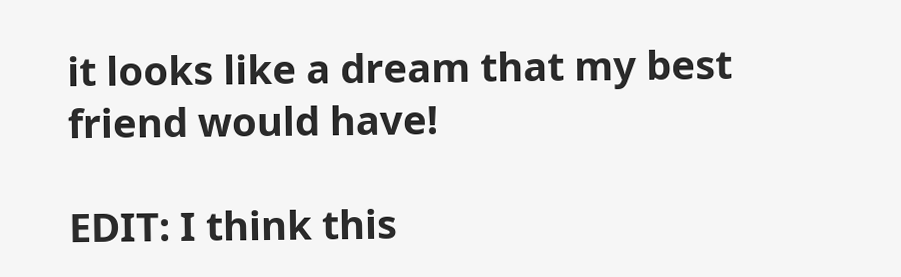it looks like a dream that my best friend would have!

EDIT: I think this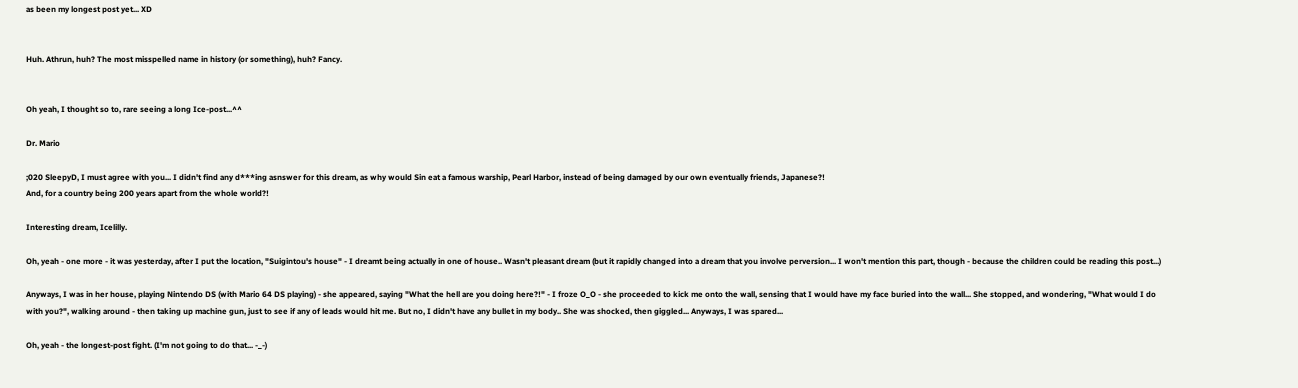as been my longest post yet... XD


Huh. Athrun, huh? The most misspelled name in history (or something), huh? Fancy.


Oh yeah, I thought so to, rare seeing a long Ice-post...^^

Dr. Mario

;020 SleepyD, I must agree with you... I didn't find any d***ing asnswer for this dream, as why would Sin eat a famous warship, Pearl Harbor, instead of being damaged by our own eventually friends, Japanese?!
And, for a country being 200 years apart from the whole world?!

Interesting dream, Icelilly.

Oh, yeah - one more - it was yesterday, after I put the location, "Suigintou's house" - I dreamt being actually in one of house.. Wasn't pleasant dream (but it rapidly changed into a dream that you involve perversion... I won't mention this part, though - because the children could be reading this post...)

Anyways, I was in her house, playing Nintendo DS (with Mario 64 DS playing) - she appeared, saying "What the hell are you doing here?!" - I froze O_O - she proceeded to kick me onto the wall, sensing that I would have my face buried into the wall... She stopped, and wondering, "What would I do with you?", walking around - then taking up machine gun, just to see if any of leads would hit me. But no, I didn't have any bullet in my body.. She was shocked, then giggled... Anyways, I was spared...

Oh, yeah - the longest-post fight. (I'm not going to do that... -_-)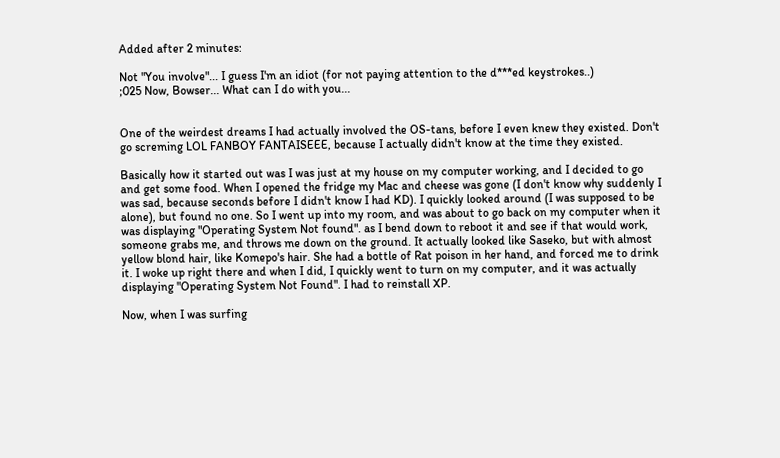Added after 2 minutes:

Not "You involve"... I guess I'm an idiot (for not paying attention to the d***ed keystrokes..)
;025 Now, Bowser... What can I do with you...


One of the weirdest dreams I had actually involved the OS-tans, before I even knew they existed. Don't go screming LOL FANBOY FANTAISEEE, because I actually didn't know at the time they existed.

Basically how it started out was I was just at my house on my computer working, and I decided to go and get some food. When I opened the fridge my Mac and cheese was gone (I don't know why suddenly I was sad, because seconds before I didn't know I had KD). I quickly looked around (I was supposed to be alone), but found no one. So I went up into my room, and was about to go back on my computer when it was displaying "Operating System Not found". as I bend down to reboot it and see if that would work, someone grabs me, and throws me down on the ground. It actually looked like Saseko, but with almost yellow blond hair, like Komepo's hair. She had a bottle of Rat poison in her hand, and forced me to drink it. I woke up right there and when I did, I quickly went to turn on my computer, and it was actually displaying "Operating System Not Found". I had to reinstall XP.

Now, when I was surfing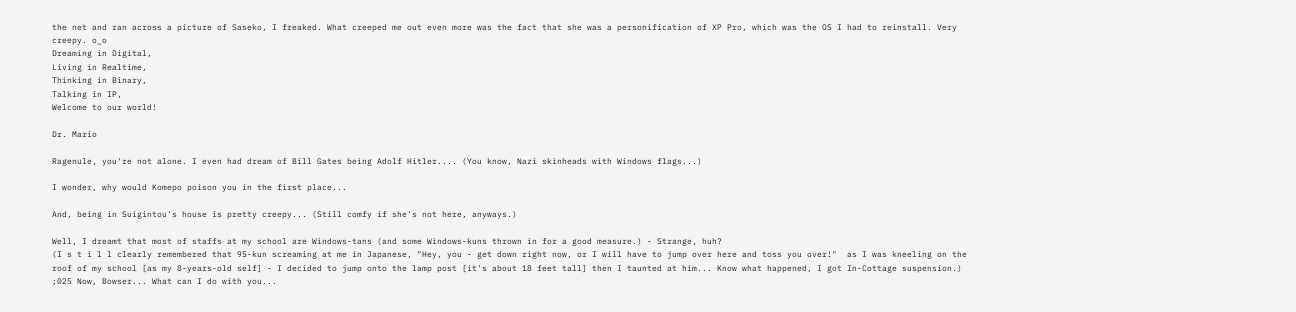the net and ran across a picture of Saseko, I freaked. What creeped me out even more was the fact that she was a personification of XP Pro, which was the OS I had to reinstall. Very creepy. o_o
Dreaming in Digital,
Living in Realtime,
Thinking in Binary,
Talking in IP,
Welcome to our world!

Dr. Mario

Ragenule, you're not alone. I even had dream of Bill Gates being Adolf Hitler.... (You know, Nazi skinheads with Windows flags...)

I wonder, why would Komepo poison you in the first place...

And, being in Suigintou's house is pretty creepy... (Still comfy if she's not here, anyways.)

Well, I dreamt that most of staffs at my school are Windows-tans (and some Windows-kuns thrown in for a good measure.) - Strange, huh?
(I s t i l l clearly remembered that 95-kun screaming at me in Japanese, "Hey, you - get down right now, or I will have to jump over here and toss you over!"  as I was kneeling on the roof of my school [as my 8-years-old self] - I decided to jump onto the lamp post [it's about 18 feet tall] then I taunted at him... Know what happened, I got In-Cottage suspension.)
;025 Now, Bowser... What can I do with you...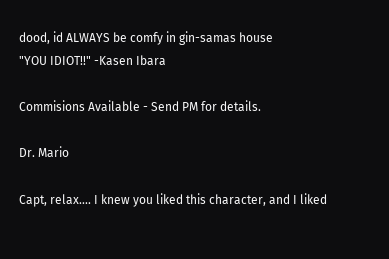dood, id ALWAYS be comfy in gin-samas house
"YOU IDIOT!!" -Kasen Ibara

Commisions Available - Send PM for details.

Dr. Mario

Capt, relax.... I knew you liked this character, and I liked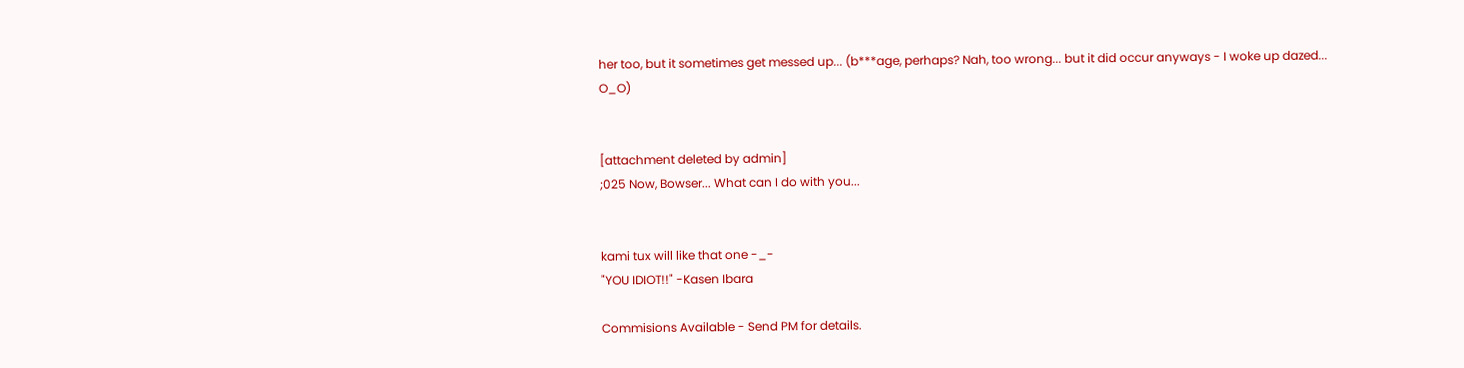her too, but it sometimes get messed up... (b***age, perhaps? Nah, too wrong... but it did occur anyways - I woke up dazed... O_O)


[attachment deleted by admin]
;025 Now, Bowser... What can I do with you...


kami tux will like that one -_-
"YOU IDIOT!!" -Kasen Ibara

Commisions Available - Send PM for details.